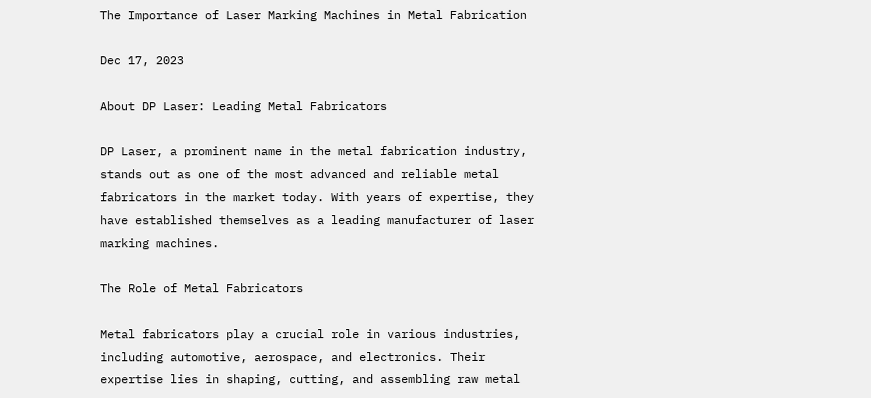The Importance of Laser Marking Machines in Metal Fabrication

Dec 17, 2023

About DP Laser: Leading Metal Fabricators

DP Laser, a prominent name in the metal fabrication industry, stands out as one of the most advanced and reliable metal fabricators in the market today. With years of expertise, they have established themselves as a leading manufacturer of laser marking machines.

The Role of Metal Fabricators

Metal fabricators play a crucial role in various industries, including automotive, aerospace, and electronics. Their expertise lies in shaping, cutting, and assembling raw metal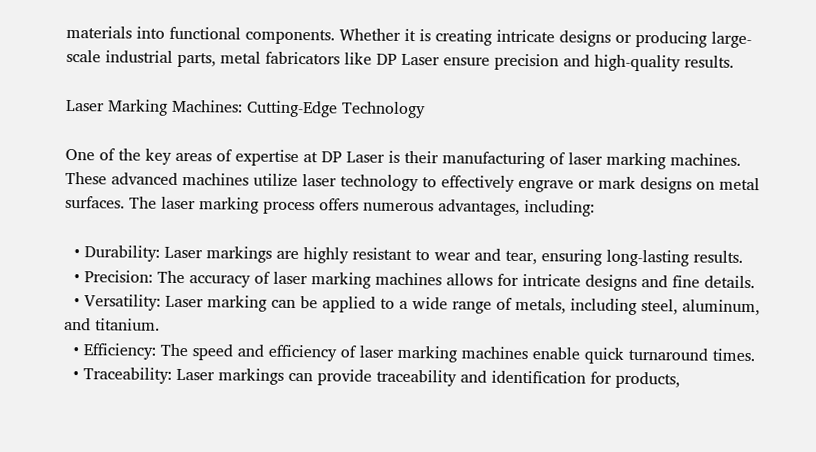materials into functional components. Whether it is creating intricate designs or producing large-scale industrial parts, metal fabricators like DP Laser ensure precision and high-quality results.

Laser Marking Machines: Cutting-Edge Technology

One of the key areas of expertise at DP Laser is their manufacturing of laser marking machines. These advanced machines utilize laser technology to effectively engrave or mark designs on metal surfaces. The laser marking process offers numerous advantages, including:

  • Durability: Laser markings are highly resistant to wear and tear, ensuring long-lasting results.
  • Precision: The accuracy of laser marking machines allows for intricate designs and fine details.
  • Versatility: Laser marking can be applied to a wide range of metals, including steel, aluminum, and titanium.
  • Efficiency: The speed and efficiency of laser marking machines enable quick turnaround times.
  • Traceability: Laser markings can provide traceability and identification for products,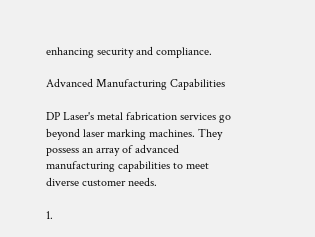enhancing security and compliance.

Advanced Manufacturing Capabilities

DP Laser's metal fabrication services go beyond laser marking machines. They possess an array of advanced manufacturing capabilities to meet diverse customer needs.

1.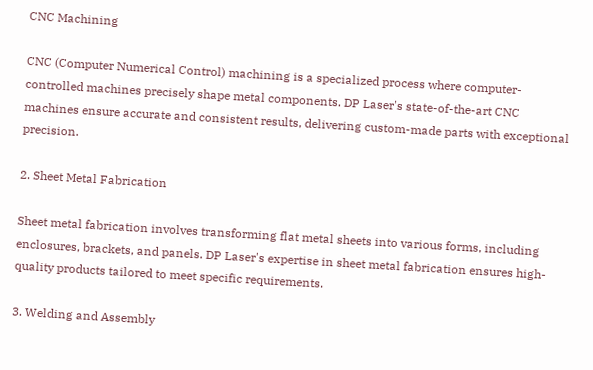CNC Machining

CNC (Computer Numerical Control) machining is a specialized process where computer-controlled machines precisely shape metal components. DP Laser's state-of-the-art CNC machines ensure accurate and consistent results, delivering custom-made parts with exceptional precision.

2. Sheet Metal Fabrication

Sheet metal fabrication involves transforming flat metal sheets into various forms, including enclosures, brackets, and panels. DP Laser's expertise in sheet metal fabrication ensures high-quality products tailored to meet specific requirements.

3. Welding and Assembly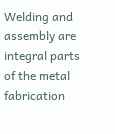Welding and assembly are integral parts of the metal fabrication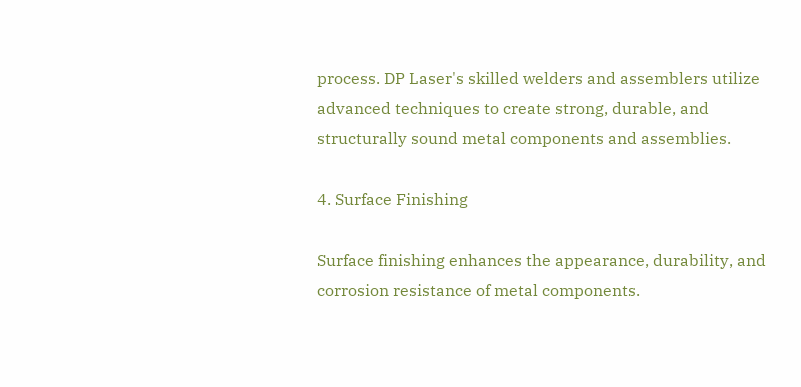process. DP Laser's skilled welders and assemblers utilize advanced techniques to create strong, durable, and structurally sound metal components and assemblies.

4. Surface Finishing

Surface finishing enhances the appearance, durability, and corrosion resistance of metal components.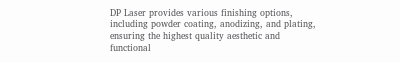DP Laser provides various finishing options, including powder coating, anodizing, and plating, ensuring the highest quality aesthetic and functional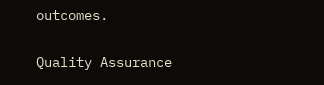outcomes.

Quality Assurance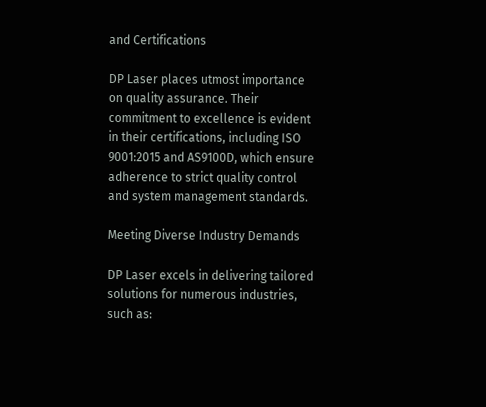and Certifications

DP Laser places utmost importance on quality assurance. Their commitment to excellence is evident in their certifications, including ISO 9001:2015 and AS9100D, which ensure adherence to strict quality control and system management standards.

Meeting Diverse Industry Demands

DP Laser excels in delivering tailored solutions for numerous industries, such as: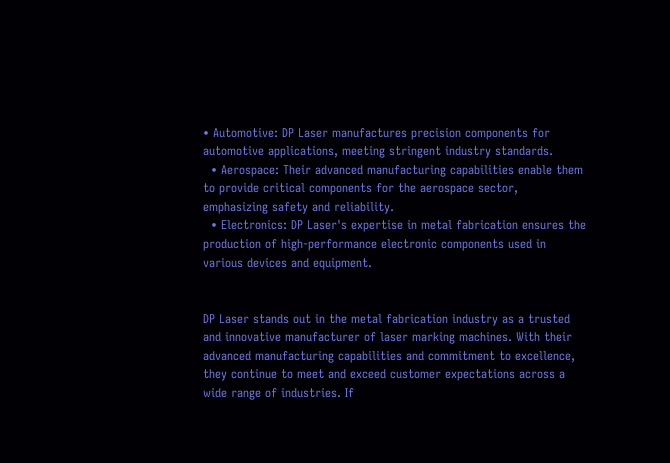• Automotive: DP Laser manufactures precision components for automotive applications, meeting stringent industry standards.
  • Aerospace: Their advanced manufacturing capabilities enable them to provide critical components for the aerospace sector, emphasizing safety and reliability.
  • Electronics: DP Laser's expertise in metal fabrication ensures the production of high-performance electronic components used in various devices and equipment.


DP Laser stands out in the metal fabrication industry as a trusted and innovative manufacturer of laser marking machines. With their advanced manufacturing capabilities and commitment to excellence, they continue to meet and exceed customer expectations across a wide range of industries. If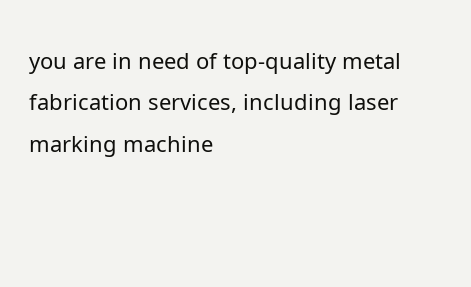you are in need of top-quality metal fabrication services, including laser marking machine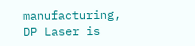manufacturing, DP Laser is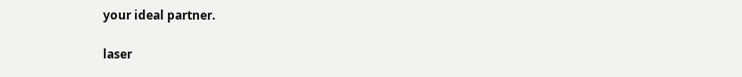your ideal partner.

laser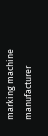marking machine manufacturer